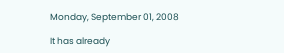Monday, September 01, 2008

It has already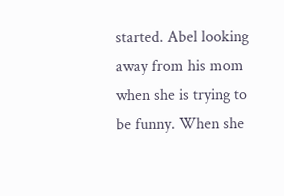started. Abel looking away from his mom when she is trying to be funny. When she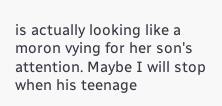is actually looking like a moron vying for her son's attention. Maybe I will stop when his teenage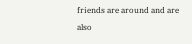friends are around and are also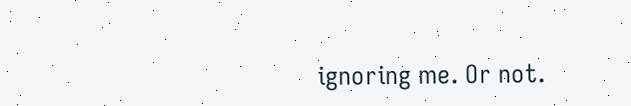ignoring me. Or not.